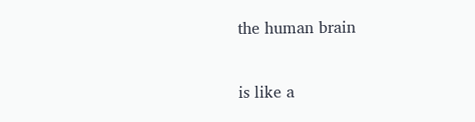the human brain

is like a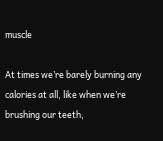muscle

At times we’re barely burning any calories at all, like when we’re brushing our teeth,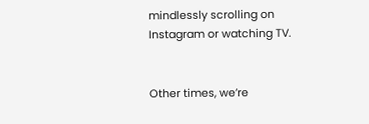mindlessly scrolling on Instagram or watching TV.


Other times, we’re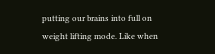putting our brains into full on weight lifting mode. Like when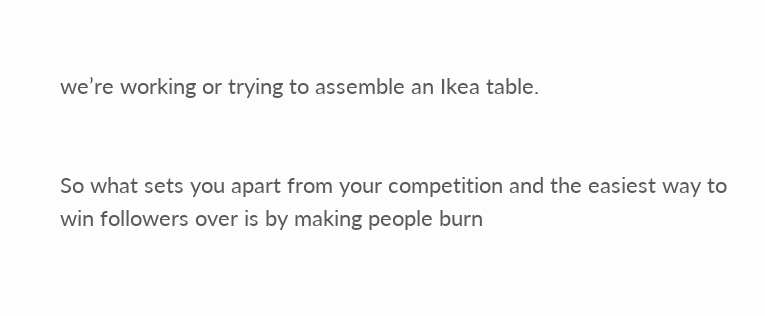we’re working or trying to assemble an Ikea table.


So what sets you apart from your competition and the easiest way to win followers over is by making people burn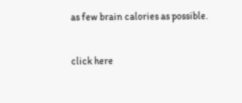as few brain calories as possible.

click here